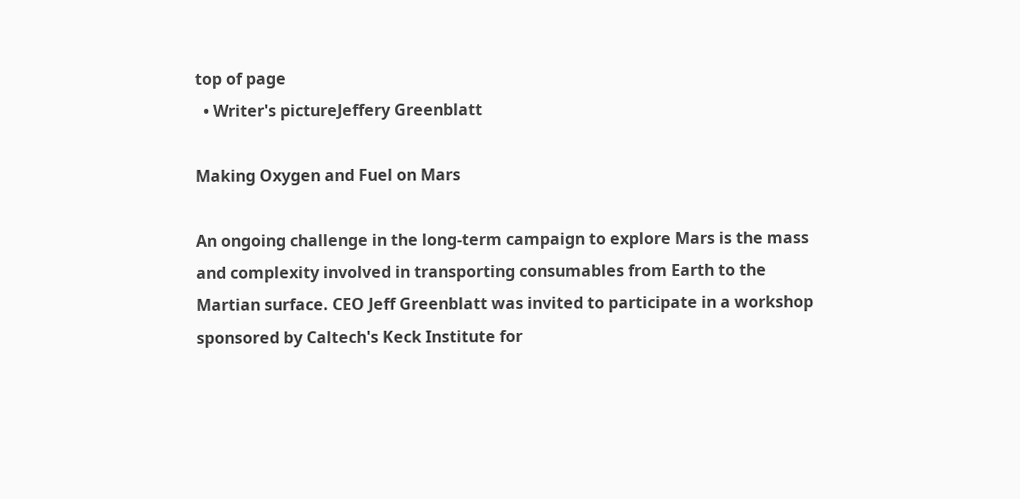top of page
  • Writer's pictureJeffery Greenblatt

Making Oxygen and Fuel on Mars

An ongoing challenge in the long-term campaign to explore Mars is the mass and complexity involved in transporting consumables from Earth to the Martian surface. CEO Jeff Greenblatt was invited to participate in a workshop sponsored by Caltech's Keck Institute for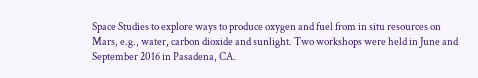Space Studies to explore ways to produce oxygen and fuel from in situ resources on Mars, e.g., water, carbon dioxide and sunlight. Two workshops were held in June and September 2016 in Pasadena, CA.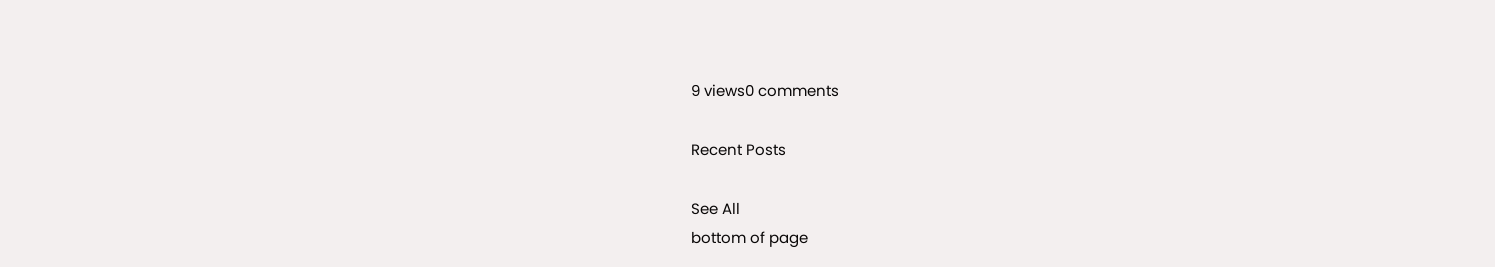9 views0 comments

Recent Posts

See All
bottom of page